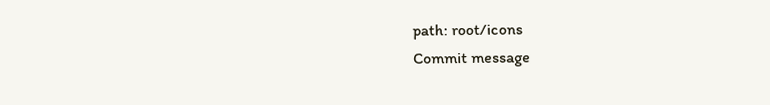path: root/icons
Commit message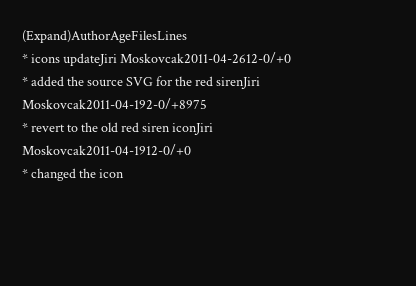(Expand)AuthorAgeFilesLines
* icons updateJiri Moskovcak2011-04-2612-0/+0
* added the source SVG for the red sirenJiri Moskovcak2011-04-192-0/+8975
* revert to the old red siren iconJiri Moskovcak2011-04-1912-0/+0
* changed the icon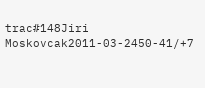trac#148Jiri Moskovcak2011-03-2450-41/+7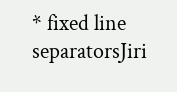* fixed line separatorsJiri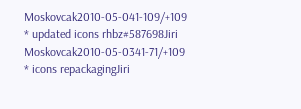Moskovcak2010-05-041-109/+109
* updated icons rhbz#587698Jiri Moskovcak2010-05-0341-71/+109
* icons repackagingJiri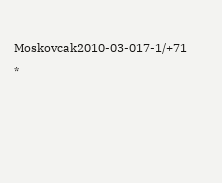Moskovcak2010-03-017-1/+71
*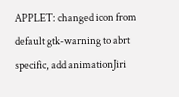APPLET: changed icon from default gtk-warning to abrt specific, add animationJiri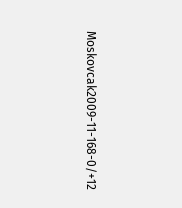Moskovcak2009-11-168-0/+12